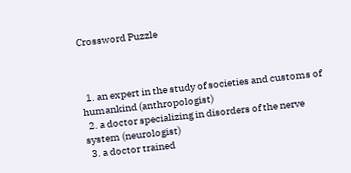Crossword Puzzle



  1. an expert in the study of societies and customs of humankind (anthropologist)
  2. a doctor specializing in disorders of the nerve system (neurologist)
  3. a doctor trained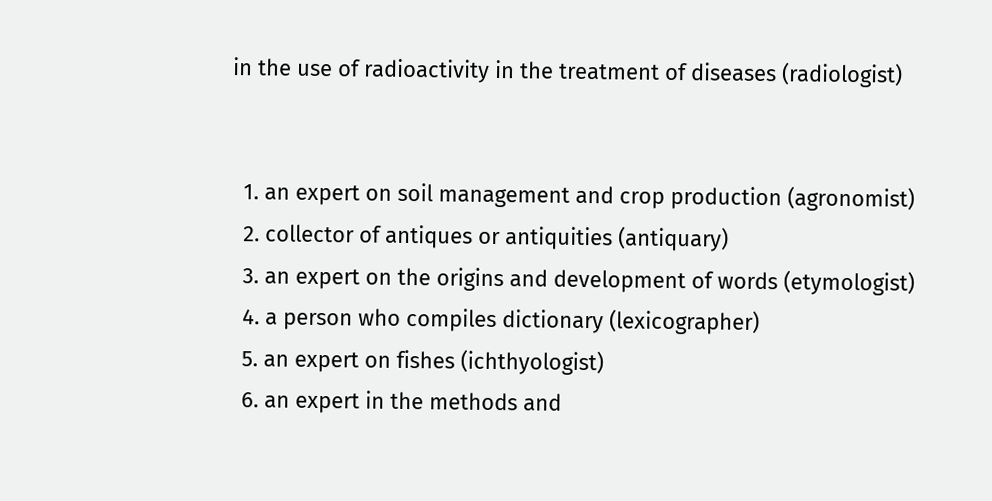in the use of radioactivity in the treatment of diseases (radiologist)


  1. an expert on soil management and crop production (agronomist)
  2. collector of antiques or antiquities (antiquary)
  3. an expert on the origins and development of words (etymologist)
  4. a person who compiles dictionary (lexicographer)
  5. an expert on fishes (ichthyologist)
  6. an expert in the methods and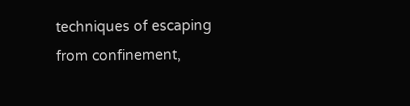techniques of escaping from confinement,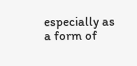especially as a form of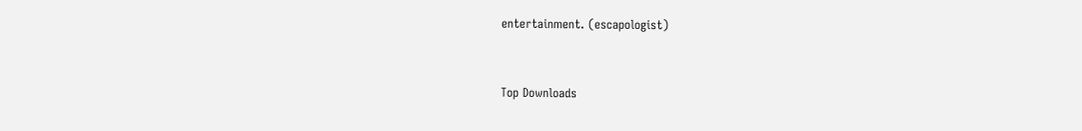entertainment. (escapologist)


Top Downloads